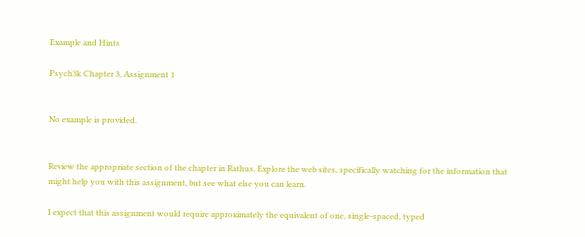Example and Hints

Psych3k Chapter 3, Assignment 1


No example is provided.


Review the appropriate section of the chapter in Rathus. Explore the web sites, specifically watching for the information that might help you with this assignment, but see what else you can learn.

I expect that this assignment would require approximately the equivalent of one, single-spaced, typed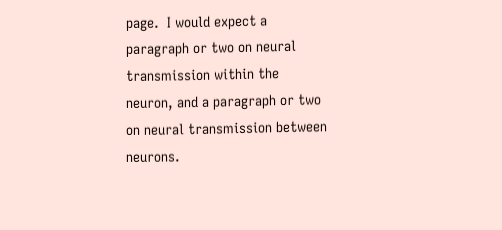page.  I would expect a paragraph or two on neural transmission within the neuron, and a paragraph or two on neural transmission between neurons.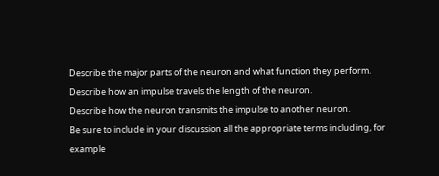Describe the major parts of the neuron and what function they perform.
Describe how an impulse travels the length of the neuron.
Describe how the neuron transmits the impulse to another neuron.
Be sure to include in your discussion all the appropriate terms including, for example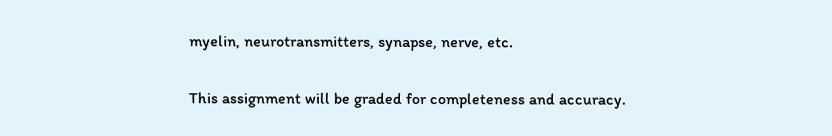myelin, neurotransmitters, synapse, nerve, etc.

This assignment will be graded for completeness and accuracy.